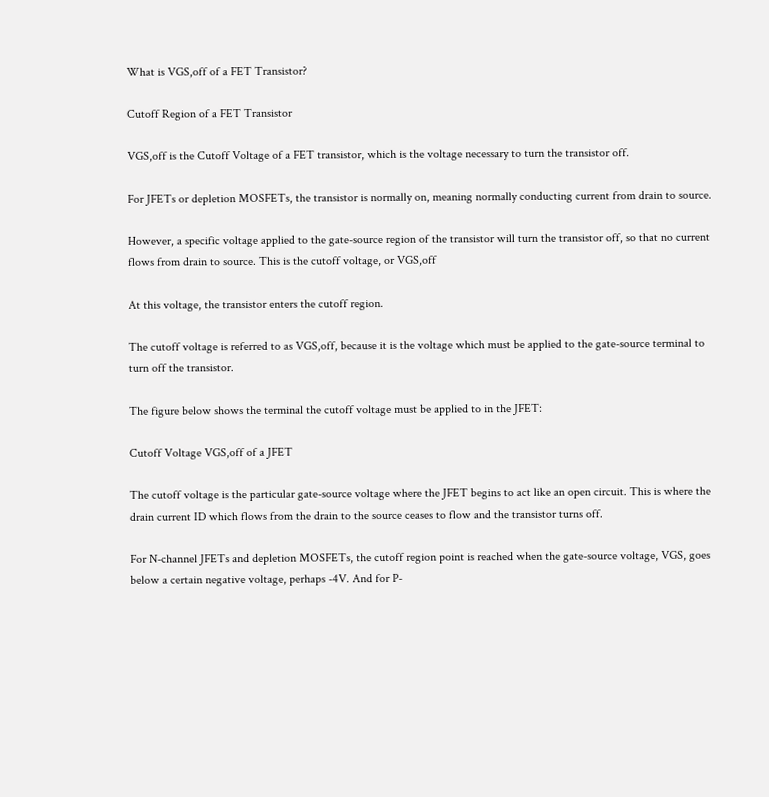What is VGS,off of a FET Transistor?

Cutoff Region of a FET Transistor

VGS,off is the Cutoff Voltage of a FET transistor, which is the voltage necessary to turn the transistor off.

For JFETs or depletion MOSFETs, the transistor is normally on, meaning normally conducting current from drain to source.

However, a specific voltage applied to the gate-source region of the transistor will turn the transistor off, so that no current flows from drain to source. This is the cutoff voltage, or VGS,off

At this voltage, the transistor enters the cutoff region.

The cutoff voltage is referred to as VGS,off, because it is the voltage which must be applied to the gate-source terminal to turn off the transistor.

The figure below shows the terminal the cutoff voltage must be applied to in the JFET:

Cutoff Voltage VGS,off of a JFET

The cutoff voltage is the particular gate-source voltage where the JFET begins to act like an open circuit. This is where the drain current ID which flows from the drain to the source ceases to flow and the transistor turns off.

For N-channel JFETs and depletion MOSFETs, the cutoff region point is reached when the gate-source voltage, VGS, goes below a certain negative voltage, perhaps -4V. And for P-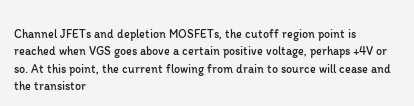Channel JFETs and depletion MOSFETs, the cutoff region point is reached when VGS goes above a certain positive voltage, perhaps +4V or so. At this point, the current flowing from drain to source will cease and the transistor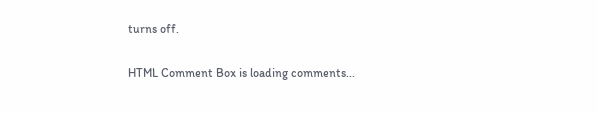turns off.

HTML Comment Box is loading comments...